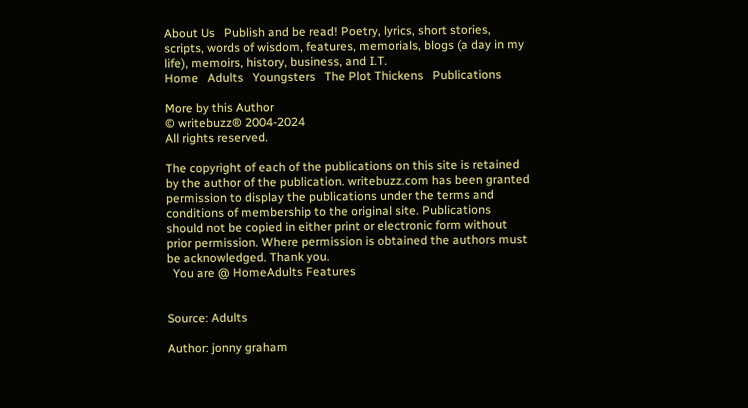About Us   Publish and be read! Poetry, lyrics, short stories, scripts, words of wisdom, features, memorials, blogs (a day in my life), memoirs, history, business, and I.T.
Home   Adults   Youngsters   The Plot Thickens   Publications

More by this Author
© writebuzz® 2004-2024
All rights reserved.

The copyright of each of the publications on this site is retained by the author of the publication. writebuzz.com has been granted permission to display the publications under the terms and conditions of membership to the original site. Publications should not be copied in either print or electronic form without prior permission. Where permission is obtained the authors must be acknowledged. Thank you.
  You are @ HomeAdults Features


Source: Adults

Author: jonny graham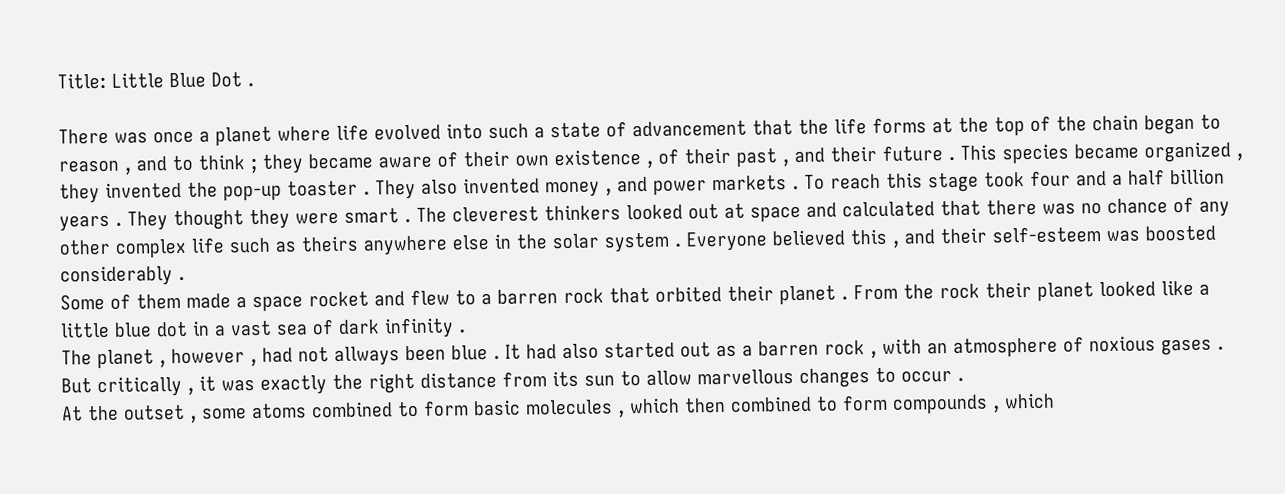Title: Little Blue Dot .

There was once a planet where life evolved into such a state of advancement that the life forms at the top of the chain began to reason , and to think ; they became aware of their own existence , of their past , and their future . This species became organized , they invented the pop-up toaster . They also invented money , and power markets . To reach this stage took four and a half billion years . They thought they were smart . The cleverest thinkers looked out at space and calculated that there was no chance of any other complex life such as theirs anywhere else in the solar system . Everyone believed this , and their self-esteem was boosted considerably .
Some of them made a space rocket and flew to a barren rock that orbited their planet . From the rock their planet looked like a little blue dot in a vast sea of dark infinity .
The planet , however , had not allways been blue . It had also started out as a barren rock , with an atmosphere of noxious gases . But critically , it was exactly the right distance from its sun to allow marvellous changes to occur .
At the outset , some atoms combined to form basic molecules , which then combined to form compounds , which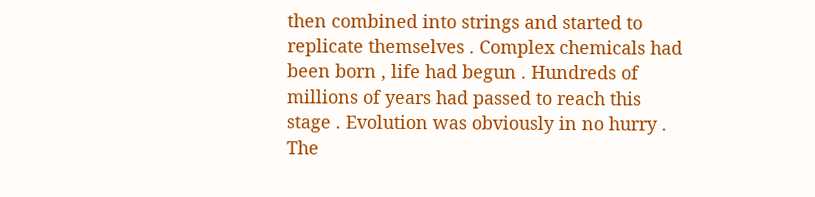then combined into strings and started to replicate themselves . Complex chemicals had been born , life had begun . Hundreds of millions of years had passed to reach this stage . Evolution was obviously in no hurry .
The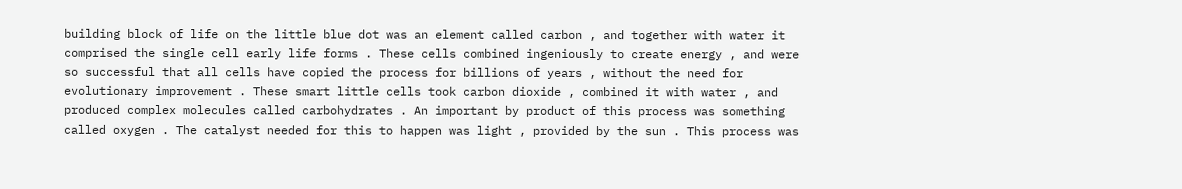building block of life on the little blue dot was an element called carbon , and together with water it comprised the single cell early life forms . These cells combined ingeniously to create energy , and were so successful that all cells have copied the process for billions of years , without the need for evolutionary improvement . These smart little cells took carbon dioxide , combined it with water , and produced complex molecules called carbohydrates . An important by product of this process was something called oxygen . The catalyst needed for this to happen was light , provided by the sun . This process was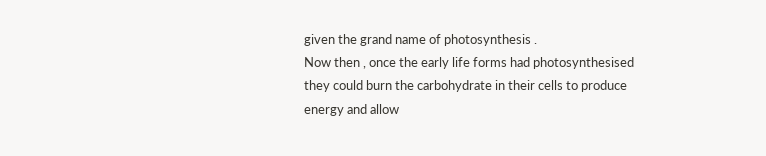given the grand name of photosynthesis .
Now then , once the early life forms had photosynthesised they could burn the carbohydrate in their cells to produce energy and allow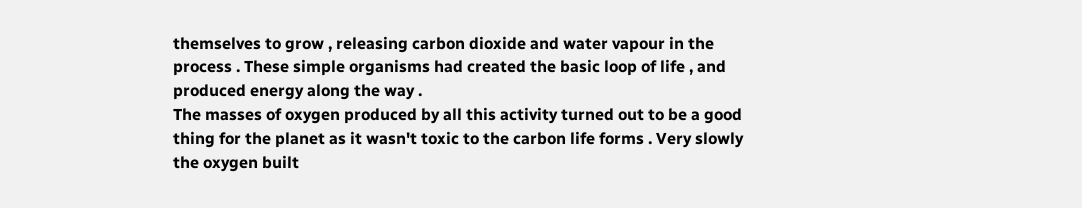themselves to grow , releasing carbon dioxide and water vapour in the process . These simple organisms had created the basic loop of life , and produced energy along the way .
The masses of oxygen produced by all this activity turned out to be a good thing for the planet as it wasn't toxic to the carbon life forms . Very slowly the oxygen built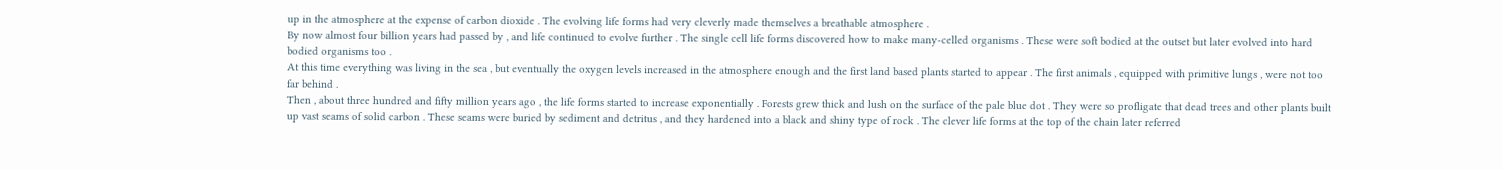up in the atmosphere at the expense of carbon dioxide . The evolving life forms had very cleverly made themselves a breathable atmosphere .
By now almost four billion years had passed by , and life continued to evolve further . The single cell life forms discovered how to make many-celled organisms . These were soft bodied at the outset but later evolved into hard bodied organisms too .
At this time everything was living in the sea , but eventually the oxygen levels increased in the atmosphere enough and the first land based plants started to appear . The first animals , equipped with primitive lungs , were not too far behind .
Then , about three hundred and fifty million years ago , the life forms started to increase exponentially . Forests grew thick and lush on the surface of the pale blue dot . They were so profligate that dead trees and other plants built up vast seams of solid carbon . These seams were buried by sediment and detritus , and they hardened into a black and shiny type of rock . The clever life forms at the top of the chain later referred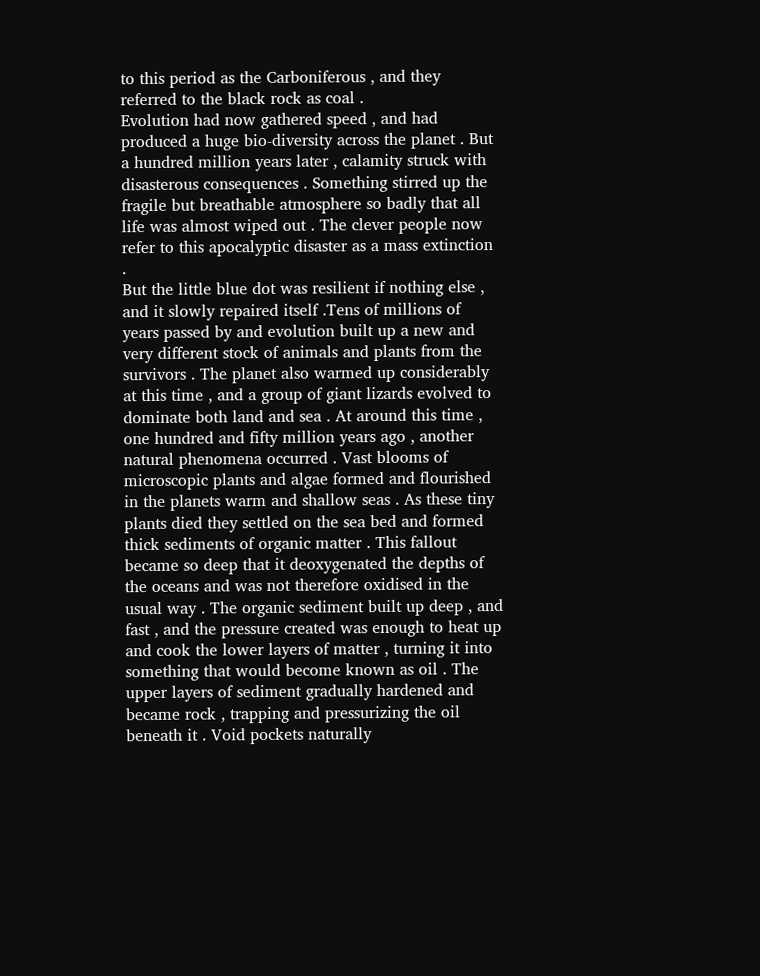to this period as the Carboniferous , and they referred to the black rock as coal .
Evolution had now gathered speed , and had produced a huge bio-diversity across the planet . But a hundred million years later , calamity struck with disasterous consequences . Something stirred up the fragile but breathable atmosphere so badly that all life was almost wiped out . The clever people now refer to this apocalyptic disaster as a mass extinction .
But the little blue dot was resilient if nothing else , and it slowly repaired itself .Tens of millions of years passed by and evolution built up a new and very different stock of animals and plants from the survivors . The planet also warmed up considerably at this time , and a group of giant lizards evolved to dominate both land and sea . At around this time , one hundred and fifty million years ago , another natural phenomena occurred . Vast blooms of microscopic plants and algae formed and flourished in the planets warm and shallow seas . As these tiny plants died they settled on the sea bed and formed thick sediments of organic matter . This fallout became so deep that it deoxygenated the depths of the oceans and was not therefore oxidised in the usual way . The organic sediment built up deep , and fast , and the pressure created was enough to heat up and cook the lower layers of matter , turning it into something that would become known as oil . The upper layers of sediment gradually hardened and became rock , trapping and pressurizing the oil beneath it . Void pockets naturally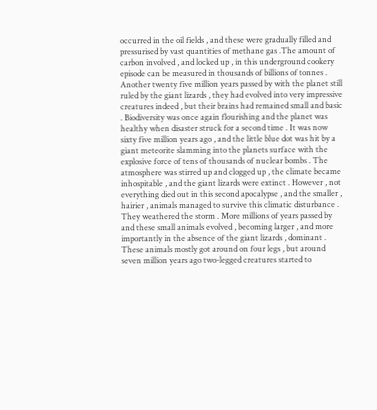occurred in the oil fields , and these were gradually filled and pressurised by vast quantities of methane gas .The amount of carbon involved , and locked up , in this underground cookery episode can be measured in thousands of billions of tonnes .
Another twenty five million years passed by with the planet still ruled by the giant lizards , they had evolved into very impressive creatures indeed , but their brains had remained small and basic . Biodiversity was once again flourishing and the planet was healthy when disaster struck for a second time . It was now sixty five million years ago , and the little blue dot was hit by a giant meteorite slamming into the planets surface with the explosive force of tens of thousands of nuclear bombs . The atmosphere was stirred up and clogged up , the climate became inhospitable , and the giant lizards were extinct . However , not everything died out in this second apocalypse , and the smaller , hairier , animals managed to survive this climatic disturbance . They weathered the storm . More millions of years passed by and these small animals evolved , becoming larger , and more importantly in the absence of the giant lizards , dominant . These animals mostly got around on four legs , but around seven million years ago two-legged creatures started to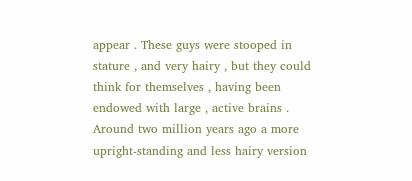appear . These guys were stooped in stature , and very hairy , but they could think for themselves , having been endowed with large , active brains . Around two million years ago a more upright-standing and less hairy version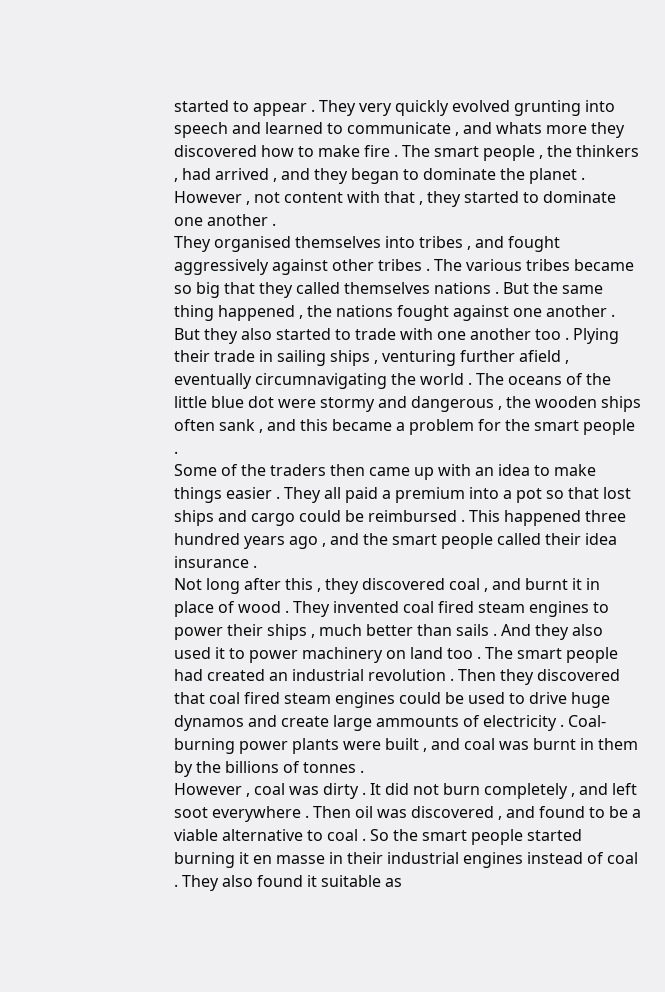started to appear . They very quickly evolved grunting into speech and learned to communicate , and whats more they discovered how to make fire . The smart people , the thinkers , had arrived , and they began to dominate the planet .
However , not content with that , they started to dominate one another .
They organised themselves into tribes , and fought aggressively against other tribes . The various tribes became so big that they called themselves nations . But the same thing happened , the nations fought against one another . But they also started to trade with one another too . Plying their trade in sailing ships , venturing further afield , eventually circumnavigating the world . The oceans of the little blue dot were stormy and dangerous , the wooden ships often sank , and this became a problem for the smart people .
Some of the traders then came up with an idea to make things easier . They all paid a premium into a pot so that lost ships and cargo could be reimbursed . This happened three hundred years ago , and the smart people called their idea insurance .
Not long after this , they discovered coal , and burnt it in place of wood . They invented coal fired steam engines to power their ships , much better than sails . And they also used it to power machinery on land too . The smart people had created an industrial revolution . Then they discovered that coal fired steam engines could be used to drive huge dynamos and create large ammounts of electricity . Coal-burning power plants were built , and coal was burnt in them by the billions of tonnes .
However , coal was dirty . It did not burn completely , and left soot everywhere . Then oil was discovered , and found to be a viable alternative to coal . So the smart people started burning it en masse in their industrial engines instead of coal . They also found it suitable as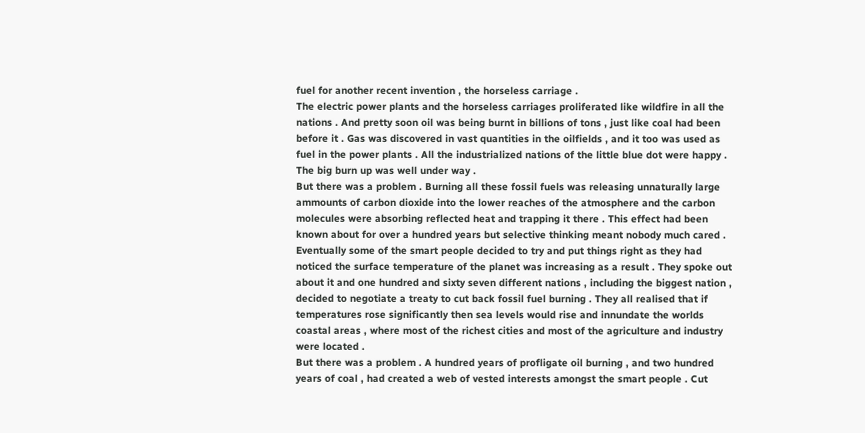fuel for another recent invention , the horseless carriage .
The electric power plants and the horseless carriages proliferated like wildfire in all the nations . And pretty soon oil was being burnt in billions of tons , just like coal had been before it . Gas was discovered in vast quantities in the oilfields , and it too was used as fuel in the power plants . All the industrialized nations of the little blue dot were happy . The big burn up was well under way .
But there was a problem . Burning all these fossil fuels was releasing unnaturally large ammounts of carbon dioxide into the lower reaches of the atmosphere and the carbon molecules were absorbing reflected heat and trapping it there . This effect had been known about for over a hundred years but selective thinking meant nobody much cared . Eventually some of the smart people decided to try and put things right as they had noticed the surface temperature of the planet was increasing as a result . They spoke out about it and one hundred and sixty seven different nations , including the biggest nation , decided to negotiate a treaty to cut back fossil fuel burning . They all realised that if temperatures rose significantly then sea levels would rise and innundate the worlds coastal areas , where most of the richest cities and most of the agriculture and industry were located .
But there was a problem . A hundred years of profligate oil burning , and two hundred years of coal , had created a web of vested interests amongst the smart people . Cut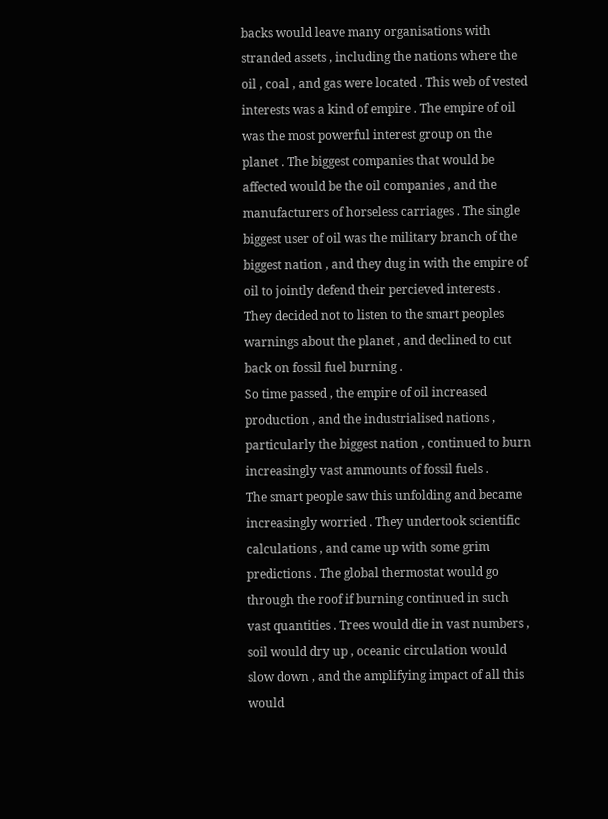backs would leave many organisations with stranded assets , including the nations where the oil , coal , and gas were located . This web of vested interests was a kind of empire . The empire of oil was the most powerful interest group on the planet . The biggest companies that would be affected would be the oil companies , and the manufacturers of horseless carriages . The single biggest user of oil was the military branch of the biggest nation , and they dug in with the empire of oil to jointly defend their percieved interests . They decided not to listen to the smart peoples warnings about the planet , and declined to cut back on fossil fuel burning .
So time passed , the empire of oil increased production , and the industrialised nations , particularly the biggest nation , continued to burn increasingly vast ammounts of fossil fuels .
The smart people saw this unfolding and became increasingly worried . They undertook scientific calculations , and came up with some grim predictions . The global thermostat would go through the roof if burning continued in such vast quantities . Trees would die in vast numbers , soil would dry up , oceanic circulation would slow down , and the amplifying impact of all this would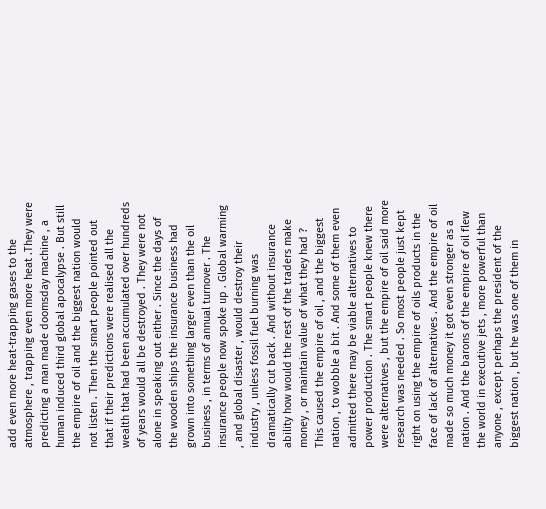add even more heat-trapping gases to the atmosphere , trapping even more heat .They were predicting a man made doomsday machine , a human induced third global apocalypse . But still the empire of oil and the biggest nation would not listen . Then the smart people pointed out that if their predictions were realised all the wealth that had been accumulated over hundreds of years would all be destroyed . They were not alone in speaking out either . Since the days of the wooden ships the insurance business had grown into something larger even than the oil business , in terms of annual turnover . The insurance people now spoke up . Global warming , and global disaster , would destroy their industry , unless fossil fuel burning was dramatically cut back . And without insurance ability how would the rest of the traders make money , or maintain value of what they had ?
This caused the empire of oil , and the biggest nation , to wobble a bit . And some of them even admitted there may be viable alternatives to power production . The smart people knew there were alternatives , but the empire of oil said more research was needed . So most people just kept right on using the empire of oils products in the face of lack of alternatives . And the empire of oil made so much money it got even stronger as a nation . And the barons of the empire of oil flew the world in executive jets , more powerful than anyone , except perhaps the president of the biggest nation , but he was one of them in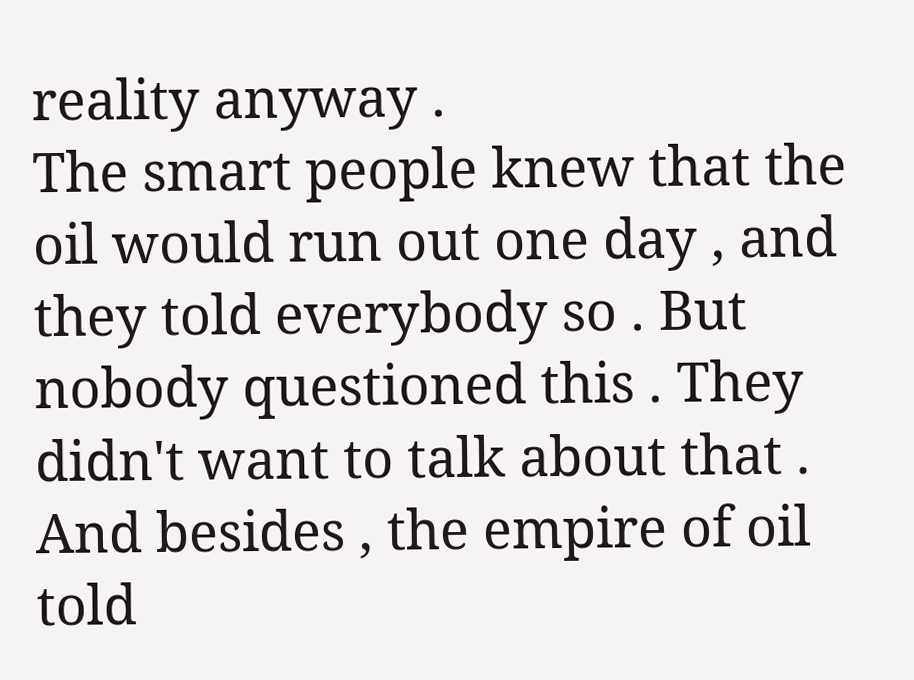reality anyway .
The smart people knew that the oil would run out one day , and they told everybody so . But nobody questioned this . They didn't want to talk about that . And besides , the empire of oil told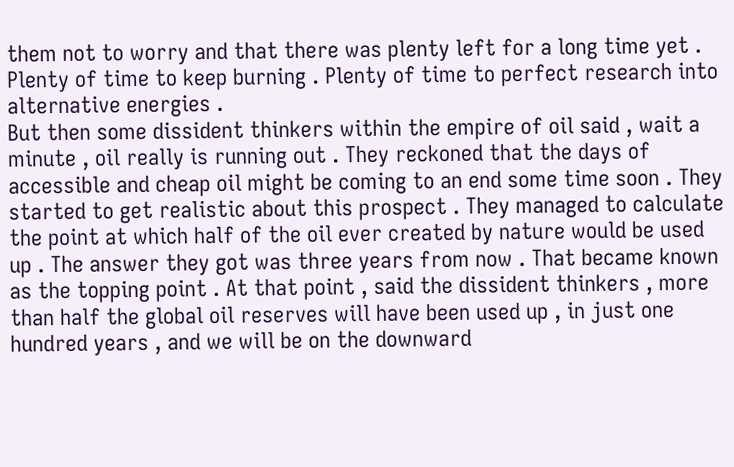them not to worry and that there was plenty left for a long time yet . Plenty of time to keep burning . Plenty of time to perfect research into alternative energies .
But then some dissident thinkers within the empire of oil said , wait a minute , oil really is running out . They reckoned that the days of accessible and cheap oil might be coming to an end some time soon . They started to get realistic about this prospect . They managed to calculate the point at which half of the oil ever created by nature would be used up . The answer they got was three years from now . That became known as the topping point . At that point , said the dissident thinkers , more than half the global oil reserves will have been used up , in just one hundred years , and we will be on the downward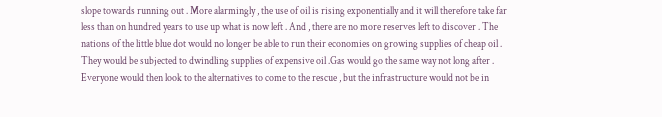slope towards running out . More alarmingly , the use of oil is rising exponentially and it will therefore take far less than on hundred years to use up what is now left . And , there are no more reserves left to discover . The nations of the little blue dot would no longer be able to run their economies on growing supplies of cheap oil . They would be subjected to dwindling supplies of expensive oil .Gas would go the same way not long after . Everyone would then look to the alternatives to come to the rescue , but the infrastructure would not be in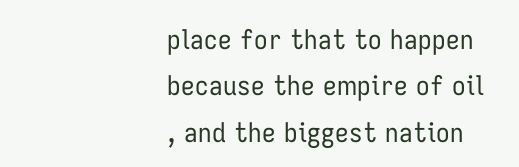place for that to happen because the empire of oil , and the biggest nation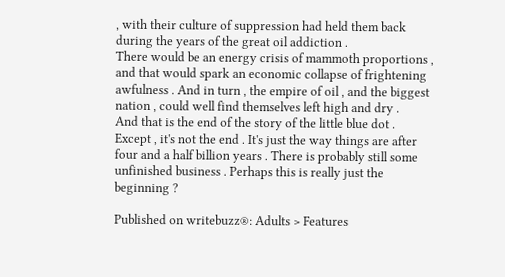, with their culture of suppression had held them back during the years of the great oil addiction .
There would be an energy crisis of mammoth proportions , and that would spark an economic collapse of frightening awfulness . And in turn , the empire of oil , and the biggest nation , could well find themselves left high and dry .
And that is the end of the story of the little blue dot .
Except , it's not the end . It's just the way things are after four and a half billion years . There is probably still some unfinished business . Perhaps this is really just the beginning ?

Published on writebuzz®: Adults > Features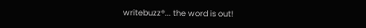writebuzz®... the word is out!